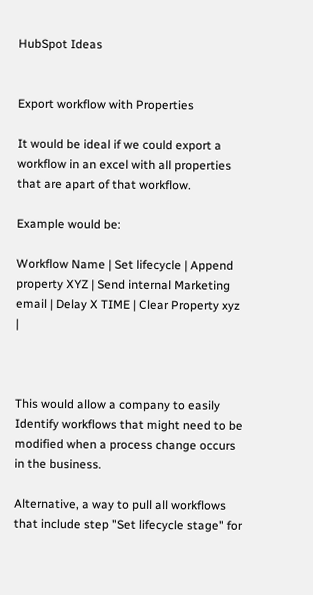HubSpot Ideas


Export workflow with Properties

It would be ideal if we could export a workflow in an excel with all properties that are apart of that workflow.

Example would be:

Workflow Name | Set lifecycle | Append property XYZ | Send internal Marketing email | Delay X TIME | Clear Property xyz |



This would allow a company to easily Identify workflows that might need to be modified when a process change occurs in the business.

Alternative, a way to pull all workflows that include step "Set lifecycle stage" for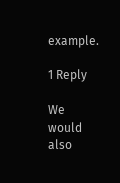example.

1 Reply

We would also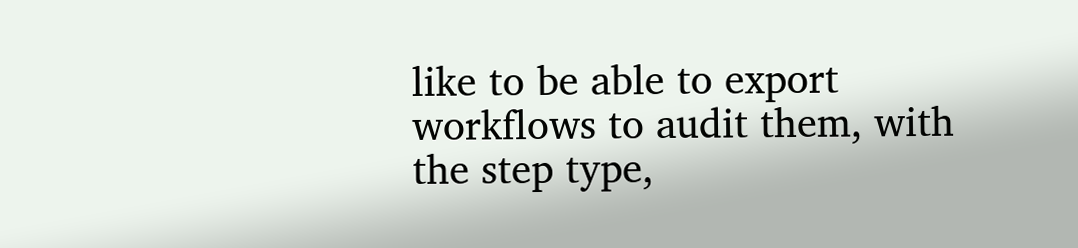like to be able to export workflows to audit them, with the step type,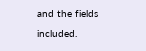and the fields included.